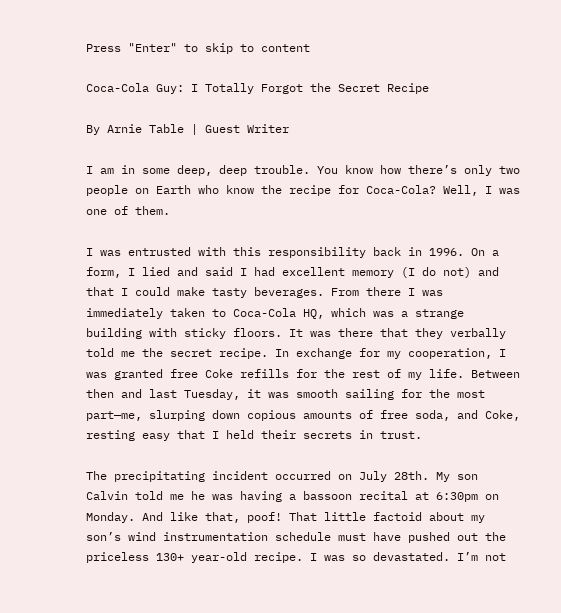Press "Enter" to skip to content

Coca-Cola Guy: I Totally Forgot the Secret Recipe

By Arnie Table | Guest Writer

I am in some deep, deep trouble. You know how there’s only two people on Earth who know the recipe for Coca-Cola? Well, I was one of them.

I was entrusted with this responsibility back in 1996. On a form, I lied and said I had excellent memory (I do not) and that I could make tasty beverages. From there I was immediately taken to Coca-Cola HQ, which was a strange building with sticky floors. It was there that they verbally told me the secret recipe. In exchange for my cooperation, I was granted free Coke refills for the rest of my life. Between then and last Tuesday, it was smooth sailing for the most part—me, slurping down copious amounts of free soda, and Coke, resting easy that I held their secrets in trust.

The precipitating incident occurred on July 28th. My son Calvin told me he was having a bassoon recital at 6:30pm on Monday. And like that, poof! That little factoid about my son’s wind instrumentation schedule must have pushed out the priceless 130+ year-old recipe. I was so devastated. I’m not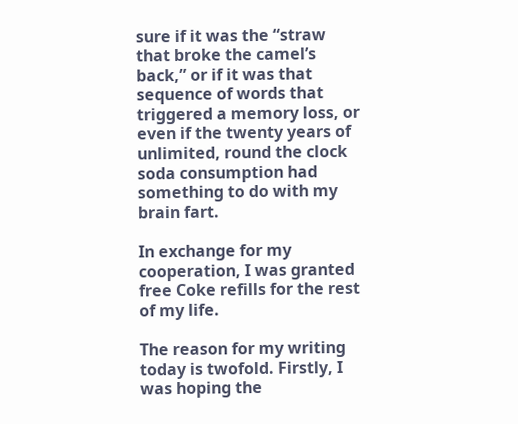sure if it was the “straw that broke the camel’s back,” or if it was that sequence of words that triggered a memory loss, or even if the twenty years of unlimited, round the clock soda consumption had something to do with my brain fart.

In exchange for my cooperation, I was granted free Coke refills for the rest of my life.

The reason for my writing today is twofold. Firstly, I was hoping the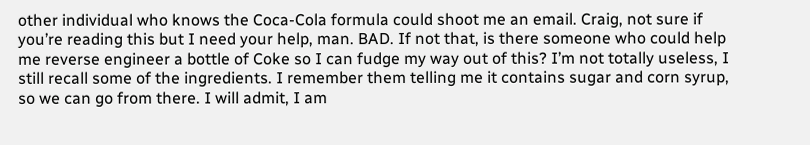other individual who knows the Coca-Cola formula could shoot me an email. Craig, not sure if you’re reading this but I need your help, man. BAD. If not that, is there someone who could help me reverse engineer a bottle of Coke so I can fudge my way out of this? I’m not totally useless, I still recall some of the ingredients. I remember them telling me it contains sugar and corn syrup, so we can go from there. I will admit, I am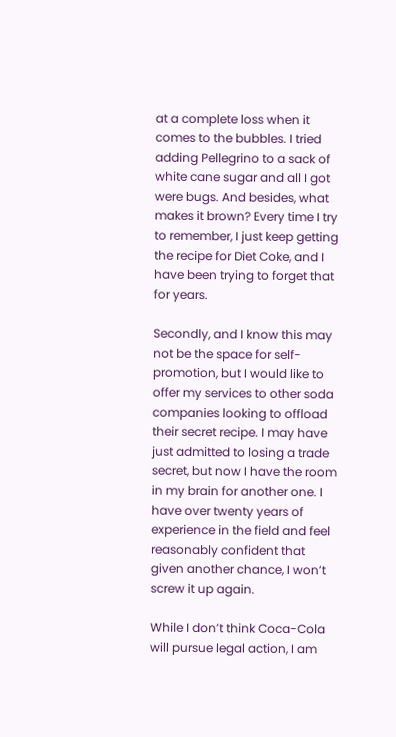at a complete loss when it comes to the bubbles. I tried adding Pellegrino to a sack of white cane sugar and all I got were bugs. And besides, what makes it brown? Every time I try to remember, I just keep getting the recipe for Diet Coke, and I have been trying to forget that for years.

Secondly, and I know this may not be the space for self-promotion, but I would like to offer my services to other soda companies looking to offload their secret recipe. I may have just admitted to losing a trade secret, but now I have the room in my brain for another one. I have over twenty years of experience in the field and feel reasonably confident that given another chance, I won’t screw it up again.

While I don’t think Coca-Cola will pursue legal action, I am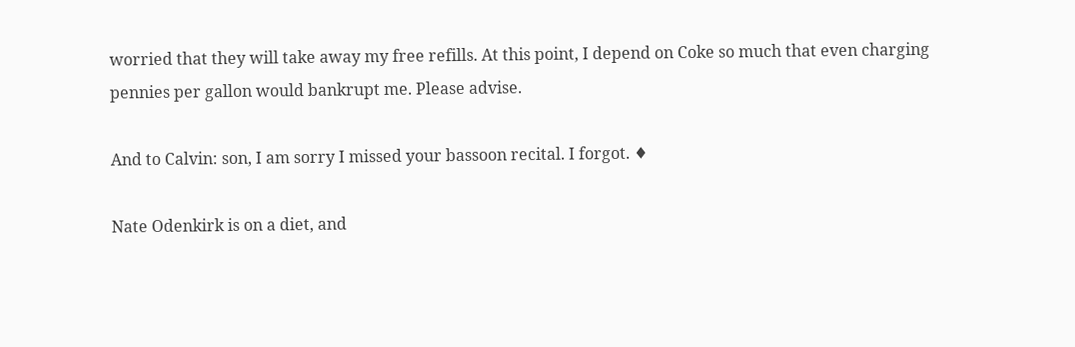worried that they will take away my free refills. At this point, I depend on Coke so much that even charging pennies per gallon would bankrupt me. Please advise.

And to Calvin: son, I am sorry I missed your bassoon recital. I forgot. ♦

Nate Odenkirk is on a diet, and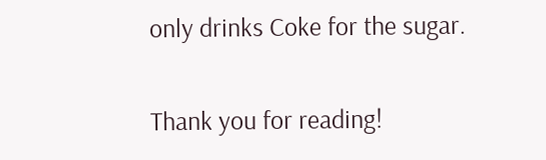only drinks Coke for the sugar.

Thank you for reading!